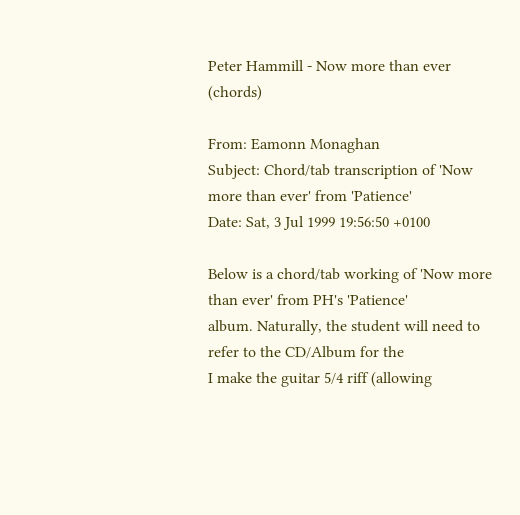Peter Hammill - Now more than ever (chords)

From: Eamonn Monaghan
Subject: Chord/tab transcription of 'Now more than ever' from 'Patience'
Date: Sat, 3 Jul 1999 19:56:50 +0100

Below is a chord/tab working of 'Now more than ever' from PH's 'Patience'
album. Naturally, the student will need to refer to the CD/Album for the
I make the guitar 5/4 riff (allowing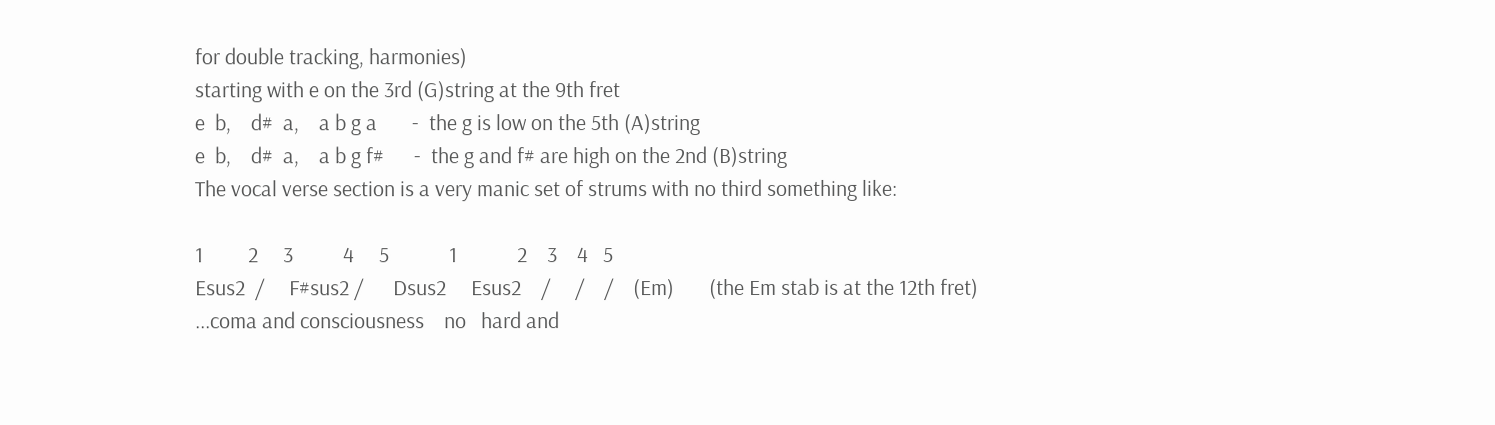for double tracking, harmonies)
starting with e on the 3rd (G)string at the 9th fret
e  b,    d#  a,    a b g a       -  the g is low on the 5th (A)string
e  b,    d#  a,    a b g f#      -  the g and f# are high on the 2nd (B)string
The vocal verse section is a very manic set of strums with no third something like:

1         2     3          4     5            1            2    3    4   5
Esus2  /     F#sus2 /      Dsus2     Esus2    /     /    /    (Em)       (the Em stab is at the 12th fret)
...coma and consciousness    no   hard and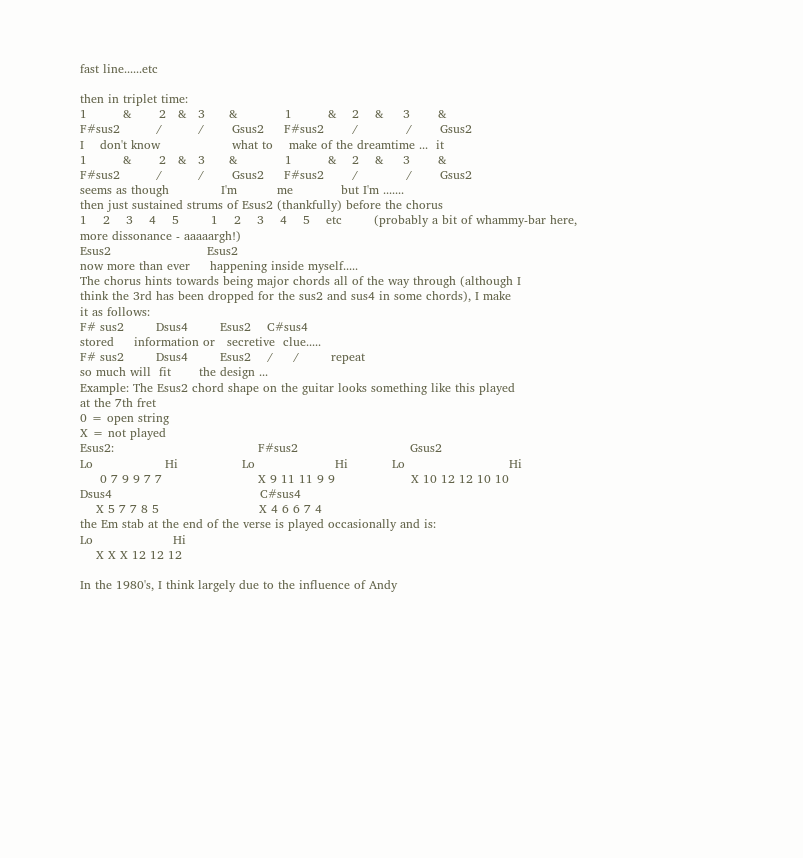fast line......etc

then in triplet time:
1         &       2   &   3      &            1         &    2    &     3       &
F#sus2         /         /       Gsus2     F#sus2       /            /       Gsus2
I    don't know                  what to    make of the dreamtime ...  it
1         &       2   &   3      &            1         &    2    &     3       &
F#sus2         /         /       Gsus2     F#sus2       /            /       Gsus2
seems as though             I'm          me            but I'm .......
then just sustained strums of Esus2 (thankfully) before the chorus
1    2    3    4    5        1    2    3    4    5    etc        (probably a bit of whammy-bar here, more dissonance - aaaaargh!)
Esus2                        Esus2
now more than ever     happening inside myself.....
The chorus hints towards being major chords all of the way through (although I
think the 3rd has been dropped for the sus2 and sus4 in some chords), I make
it as follows:
F# sus2        Dsus4        Esus2    C#sus4
stored     information or   secretive  clue.....
F# sus2        Dsus4        Esus2    /     /        repeat
so much will  fit       the design ...
Example: The Esus2 chord shape on the guitar looks something like this played
at the 7th fret
0 = open string
X = not played
Esus2:                                    F#sus2                            Gsus2
Lo                  Hi                Lo                    Hi           Lo                          Hi
     0 7 9 9 7 7                        X 9 11 11 9 9                   X 10 12 12 10 10
Dsus4                                     C#sus4
    X 5 7 7 8 5                         X 4 6 6 7 4
the Em stab at the end of the verse is played occasionally and is:
Lo                    Hi
    X X X 12 12 12

In the 1980's, I think largely due to the influence of Andy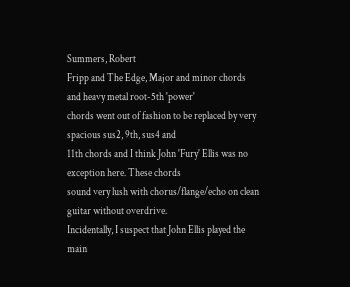Summers, Robert
Fripp and The Edge, Major and minor chords and heavy metal root-5th 'power'
chords went out of fashion to be replaced by very spacious sus2, 9th, sus4 and
11th chords and I think John 'Fury' Ellis was no exception here. These chords
sound very lush with chorus/flange/echo on clean guitar without overdrive.
Incidentally, I suspect that John Ellis played the main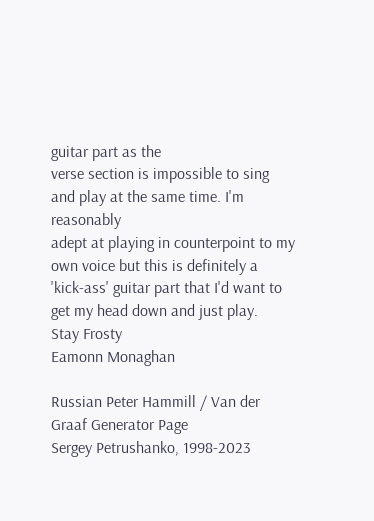guitar part as the
verse section is impossible to sing and play at the same time. I'm reasonably
adept at playing in counterpoint to my own voice but this is definitely a
'kick-ass' guitar part that I'd want to get my head down and just play.
Stay Frosty
Eamonn Monaghan

Russian Peter Hammill / Van der Graaf Generator Page
Sergey Petrushanko, 1998-2023